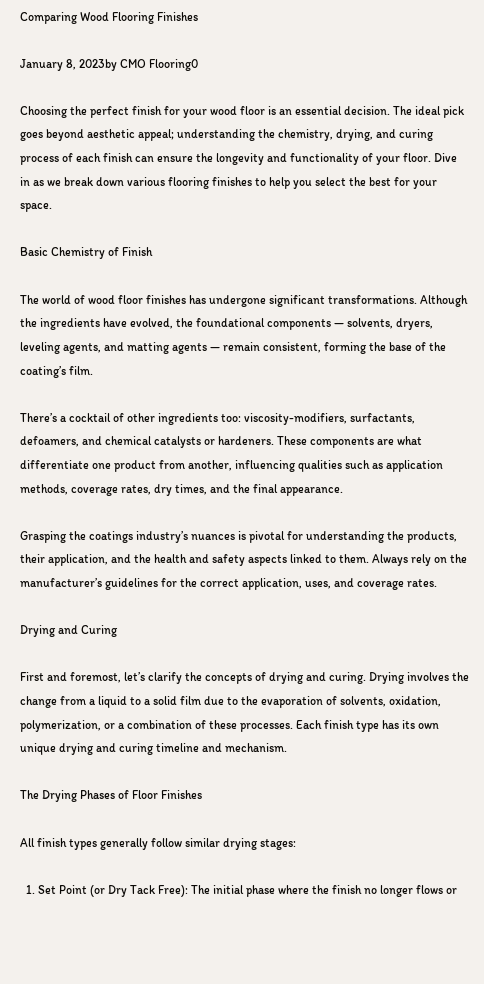Comparing Wood Flooring Finishes

January 8, 2023by CMO Flooring0

Choosing the perfect finish for your wood floor is an essential decision. The ideal pick goes beyond aesthetic appeal; understanding the chemistry, drying, and curing process of each finish can ensure the longevity and functionality of your floor. Dive in as we break down various flooring finishes to help you select the best for your space.

Basic Chemistry of Finish

The world of wood floor finishes has undergone significant transformations. Although the ingredients have evolved, the foundational components — solvents, dryers, leveling agents, and matting agents — remain consistent, forming the base of the coating’s film.

There’s a cocktail of other ingredients too: viscosity-modifiers, surfactants, defoamers, and chemical catalysts or hardeners. These components are what differentiate one product from another, influencing qualities such as application methods, coverage rates, dry times, and the final appearance.

Grasping the coatings industry’s nuances is pivotal for understanding the products, their application, and the health and safety aspects linked to them. Always rely on the manufacturer’s guidelines for the correct application, uses, and coverage rates.

Drying and Curing

First and foremost, let’s clarify the concepts of drying and curing. Drying involves the change from a liquid to a solid film due to the evaporation of solvents, oxidation, polymerization, or a combination of these processes. Each finish type has its own unique drying and curing timeline and mechanism.

The Drying Phases of Floor Finishes

All finish types generally follow similar drying stages:

  1. Set Point (or Dry Tack Free): The initial phase where the finish no longer flows or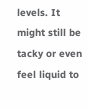levels. It might still be tacky or even feel liquid to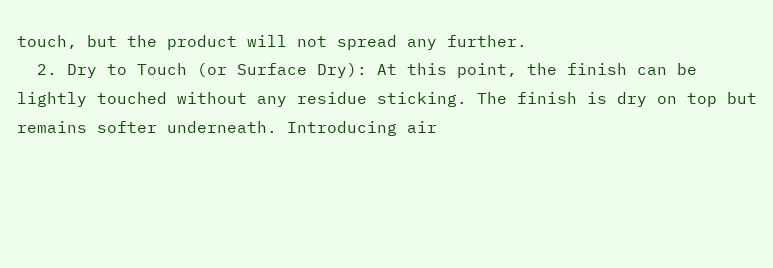touch, but the product will not spread any further.
  2. Dry to Touch (or Surface Dry): At this point, the finish can be lightly touched without any residue sticking. The finish is dry on top but remains softer underneath. Introducing air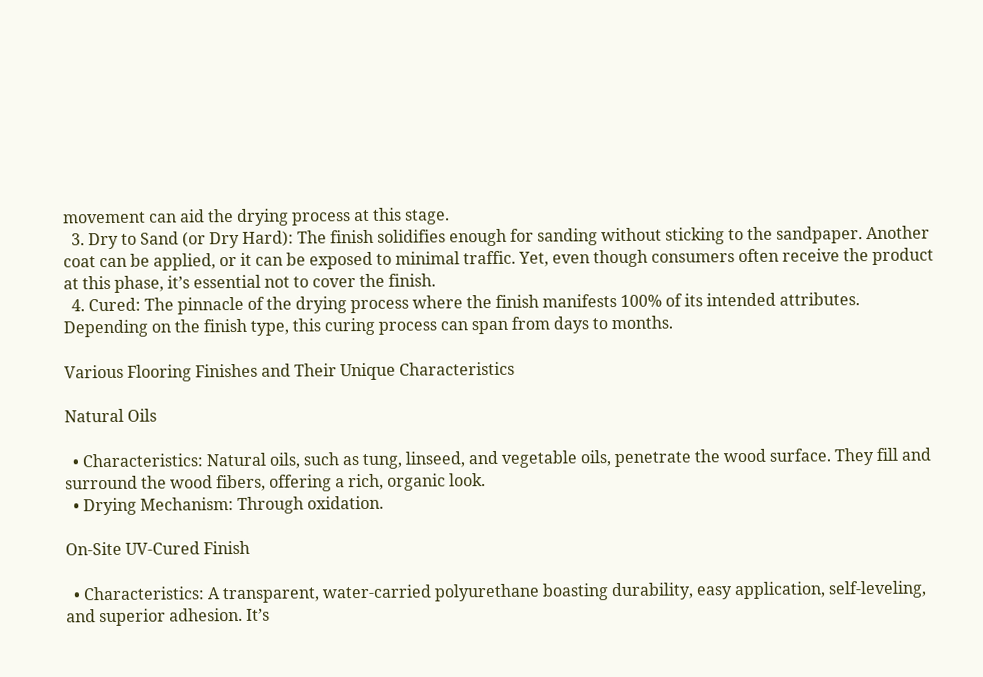movement can aid the drying process at this stage.
  3. Dry to Sand (or Dry Hard): The finish solidifies enough for sanding without sticking to the sandpaper. Another coat can be applied, or it can be exposed to minimal traffic. Yet, even though consumers often receive the product at this phase, it’s essential not to cover the finish.
  4. Cured: The pinnacle of the drying process where the finish manifests 100% of its intended attributes. Depending on the finish type, this curing process can span from days to months.

Various Flooring Finishes and Their Unique Characteristics

Natural Oils

  • Characteristics: Natural oils, such as tung, linseed, and vegetable oils, penetrate the wood surface. They fill and surround the wood fibers, offering a rich, organic look.
  • Drying Mechanism: Through oxidation.

On-Site UV-Cured Finish

  • Characteristics: A transparent, water-carried polyurethane boasting durability, easy application, self-leveling, and superior adhesion. It’s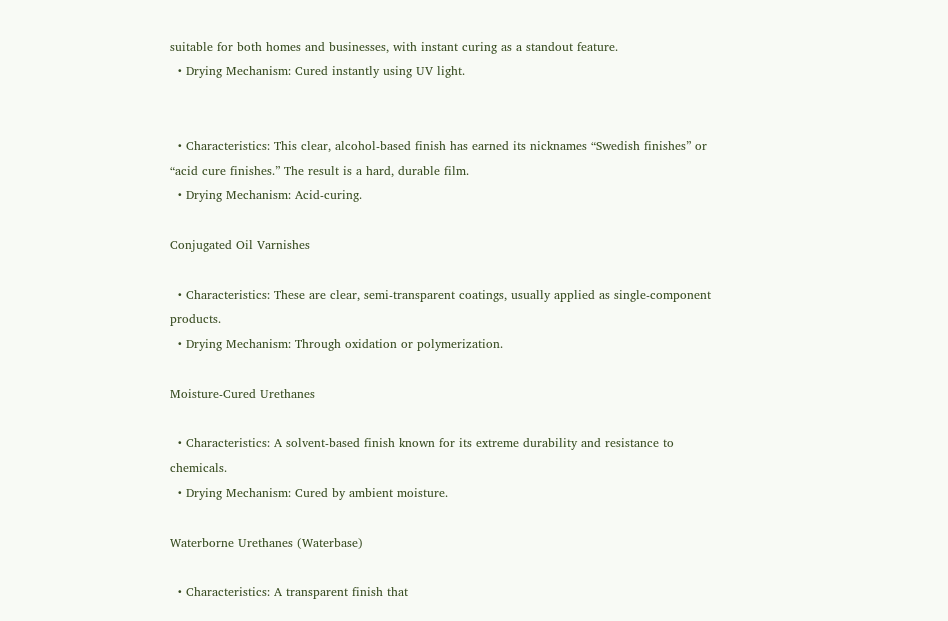suitable for both homes and businesses, with instant curing as a standout feature.
  • Drying Mechanism: Cured instantly using UV light.


  • Characteristics: This clear, alcohol-based finish has earned its nicknames “Swedish finishes” or “acid cure finishes.” The result is a hard, durable film.
  • Drying Mechanism: Acid-curing.

Conjugated Oil Varnishes

  • Characteristics: These are clear, semi-transparent coatings, usually applied as single-component products.
  • Drying Mechanism: Through oxidation or polymerization.

Moisture-Cured Urethanes

  • Characteristics: A solvent-based finish known for its extreme durability and resistance to chemicals.
  • Drying Mechanism: Cured by ambient moisture.

Waterborne Urethanes (Waterbase)

  • Characteristics: A transparent finish that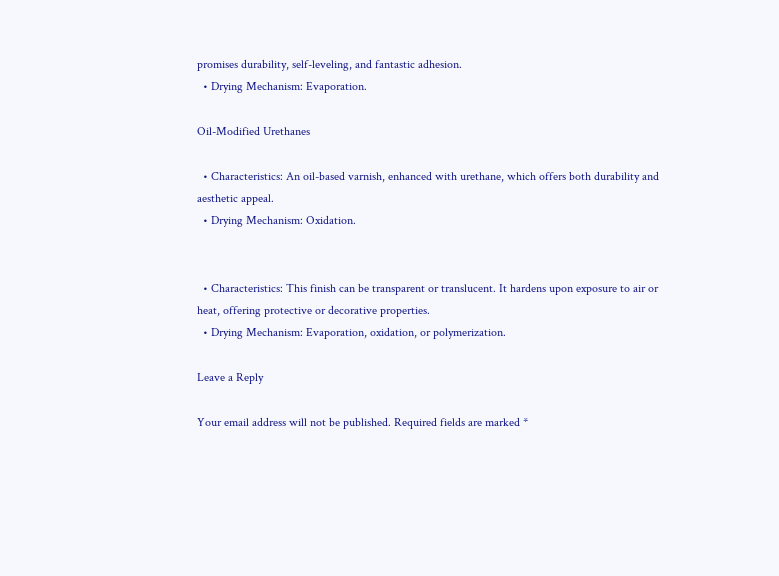promises durability, self-leveling, and fantastic adhesion.
  • Drying Mechanism: Evaporation.

Oil-Modified Urethanes

  • Characteristics: An oil-based varnish, enhanced with urethane, which offers both durability and aesthetic appeal.
  • Drying Mechanism: Oxidation.


  • Characteristics: This finish can be transparent or translucent. It hardens upon exposure to air or heat, offering protective or decorative properties.
  • Drying Mechanism: Evaporation, oxidation, or polymerization.

Leave a Reply

Your email address will not be published. Required fields are marked *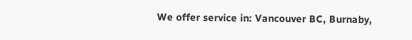We offer service in: Vancouver BC, Burnaby,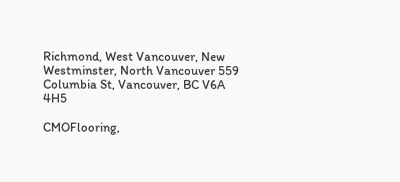Richmond, West Vancouver, New Westminster, North Vancouver 559 Columbia St, Vancouver, BC V6A 4H5

CMOFlooring,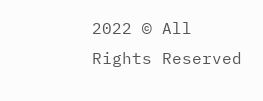2022 © All Rights Reserved